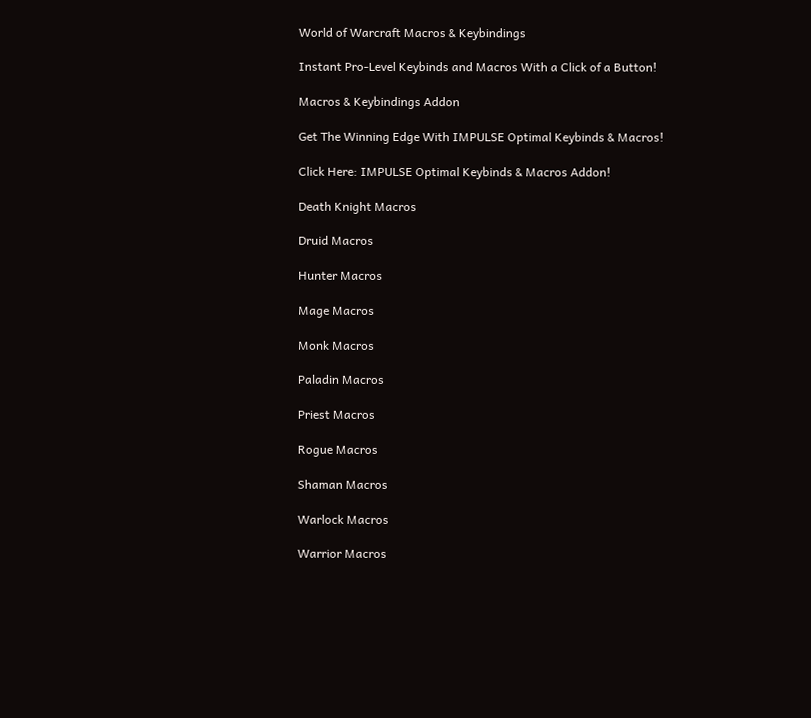World of Warcraft Macros & Keybindings

Instant Pro-Level Keybinds and Macros With a Click of a Button!

Macros & Keybindings Addon

Get The Winning Edge With IMPULSE Optimal Keybinds & Macros!

Click Here: IMPULSE Optimal Keybinds & Macros Addon!

Death Knight Macros

Druid Macros

Hunter Macros

Mage Macros

Monk Macros

Paladin Macros

Priest Macros

Rogue Macros

Shaman Macros

Warlock Macros

Warrior Macros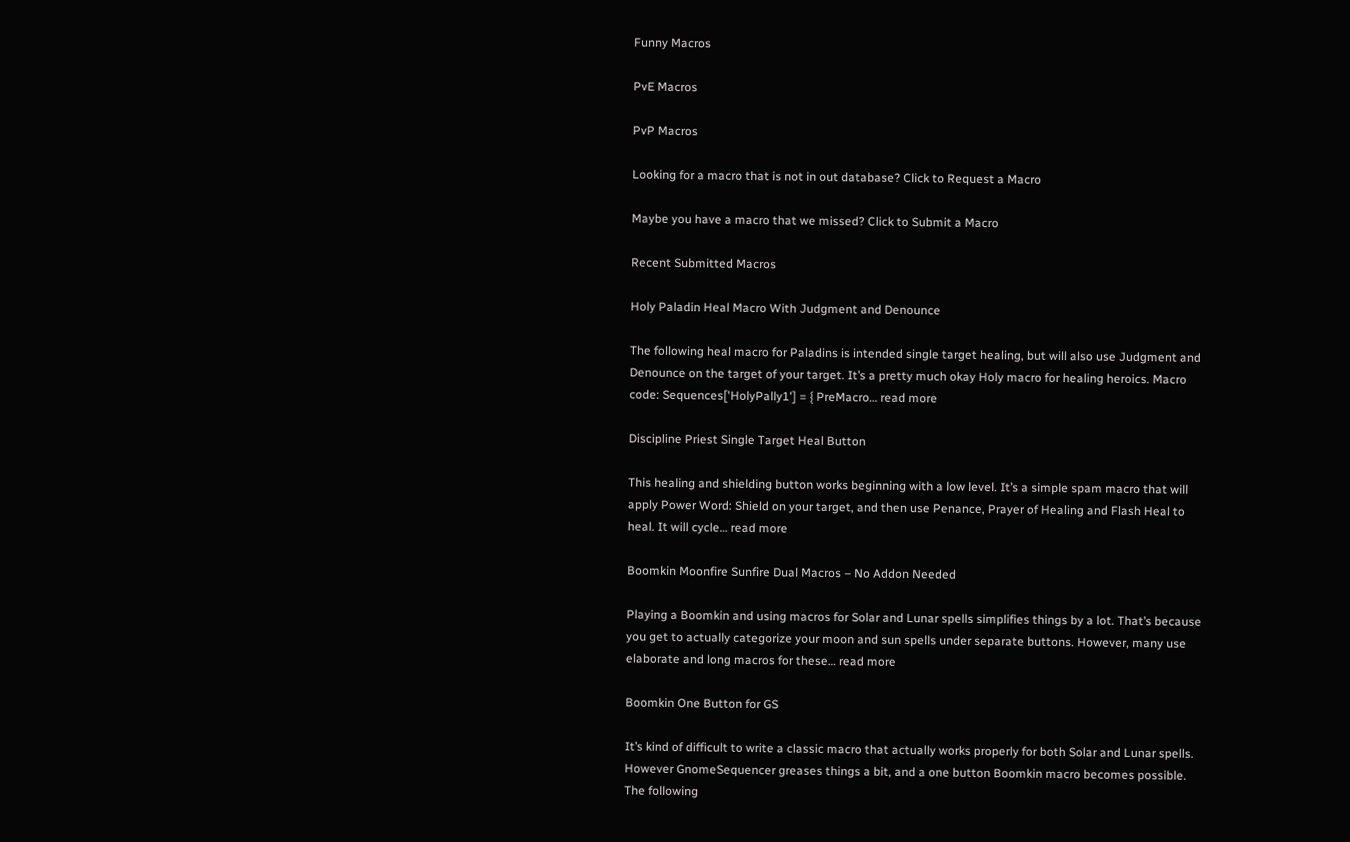Funny Macros

PvE Macros

PvP Macros

Looking for a macro that is not in out database? Click to Request a Macro

Maybe you have a macro that we missed? Click to Submit a Macro

Recent Submitted Macros

Holy Paladin Heal Macro With Judgment and Denounce

The following heal macro for Paladins is intended single target healing, but will also use Judgment and Denounce on the target of your target. It’s a pretty much okay Holy macro for healing heroics. Macro code: Sequences['HolyPally1'] = { PreMacro… read more

Discipline Priest Single Target Heal Button

This healing and shielding button works beginning with a low level. It’s a simple spam macro that will apply Power Word: Shield on your target, and then use Penance, Prayer of Healing and Flash Heal to heal. It will cycle… read more

Boomkin Moonfire Sunfire Dual Macros – No Addon Needed

Playing a Boomkin and using macros for Solar and Lunar spells simplifies things by a lot. That’s because you get to actually categorize your moon and sun spells under separate buttons. However, many use elaborate and long macros for these… read more

Boomkin One Button for GS

It’s kind of difficult to write a classic macro that actually works properly for both Solar and Lunar spells. However GnomeSequencer greases things a bit, and a one button Boomkin macro becomes possible. The following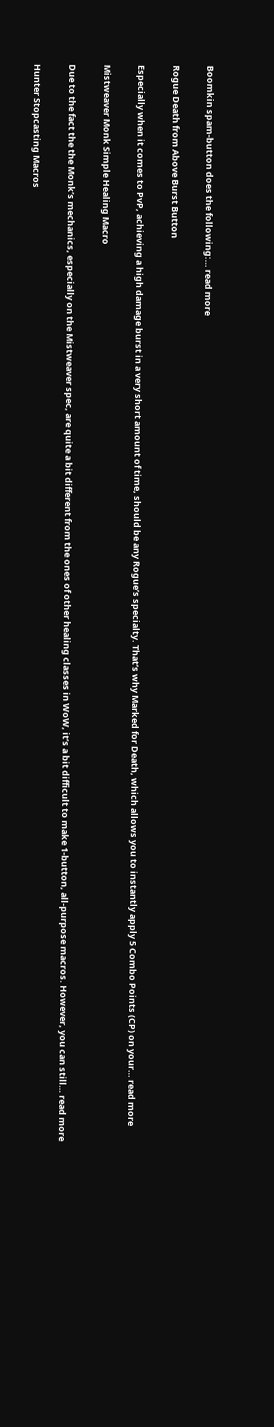Boomkin spam-button does the following:… read more

Rogue Death from Above Burst Button

Especially when it comes to PvP, achieving a high damage burst in a very short amount of time, should be any Rogue’s specialty. That’s why Marked for Death, which allows you to instantly apply 5 Combo Points (CP) on your… read more

Mistweaver Monk Simple Healing Macro

Due to the fact the the Monk’s mechanics, especially on the Mistweaver spec, are quite a bit different from the ones of other healing classes in WoW, it’s a bit difficult to make 1-button, all-purpose macros. However, you can still… read more

Hunter Stopcasting Macros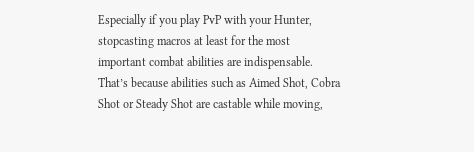Especially if you play PvP with your Hunter, stopcasting macros at least for the most important combat abilities are indispensable. That’s because abilities such as Aimed Shot, Cobra Shot or Steady Shot are castable while moving,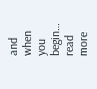and when you begin… read more